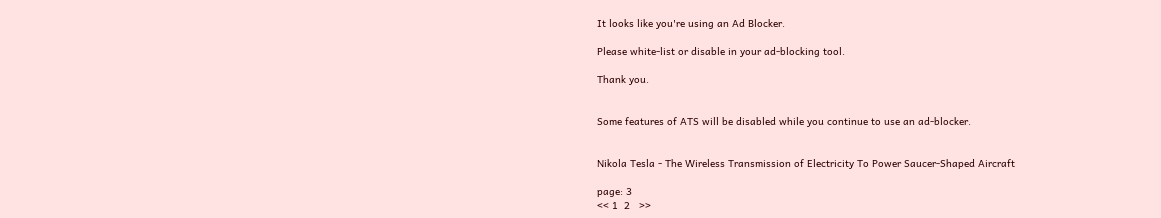It looks like you're using an Ad Blocker.

Please white-list or disable in your ad-blocking tool.

Thank you.


Some features of ATS will be disabled while you continue to use an ad-blocker.


Nikola Tesla - The Wireless Transmission of Electricity To Power Saucer-Shaped Aircraft

page: 3
<< 1  2   >>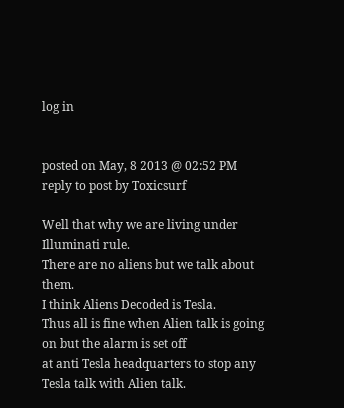log in


posted on May, 8 2013 @ 02:52 PM
reply to post by Toxicsurf

Well that why we are living under Illuminati rule.
There are no aliens but we talk about them.
I think Aliens Decoded is Tesla.
Thus all is fine when Alien talk is going on but the alarm is set off
at anti Tesla headquarters to stop any Tesla talk with Alien talk.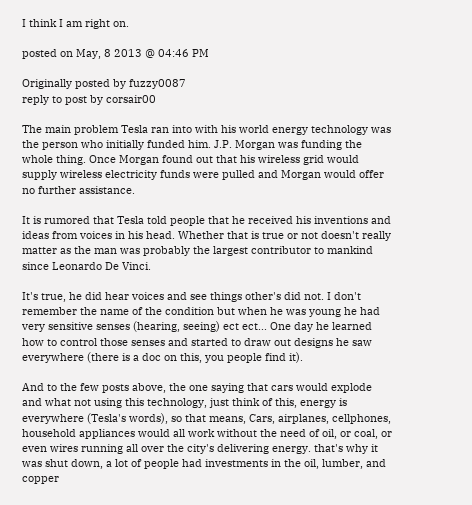I think I am right on.

posted on May, 8 2013 @ 04:46 PM

Originally posted by fuzzy0087
reply to post by corsair00

The main problem Tesla ran into with his world energy technology was the person who initially funded him. J.P. Morgan was funding the whole thing. Once Morgan found out that his wireless grid would supply wireless electricity funds were pulled and Morgan would offer no further assistance.

It is rumored that Tesla told people that he received his inventions and ideas from voices in his head. Whether that is true or not doesn't really matter as the man was probably the largest contributor to mankind since Leonardo De Vinci.

It's true, he did hear voices and see things other's did not. I don't remember the name of the condition but when he was young he had very sensitive senses (hearing, seeing) ect ect... One day he learned how to control those senses and started to draw out designs he saw everywhere (there is a doc on this, you people find it).

And to the few posts above, the one saying that cars would explode and what not using this technology, just think of this, energy is everywhere (Tesla's words), so that means, Cars, airplanes, cellphones, household appliances would all work without the need of oil, or coal, or even wires running all over the city's delivering energy. that's why it was shut down, a lot of people had investments in the oil, lumber, and copper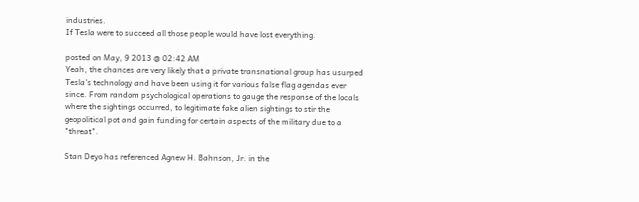industries.
If Tesla were to succeed all those people would have lost everything.

posted on May, 9 2013 @ 02:42 AM
Yeah, the chances are very likely that a private transnational group has usurped Tesla's technology and have been using it for various false flag agendas ever since. From random psychological operations to gauge the response of the locals where the sightings occurred, to legitimate fake alien sightings to stir the geopolitical pot and gain funding for certain aspects of the military due to a "threat".

Stan Deyo has referenced Agnew H. Bahnson, Jr. in the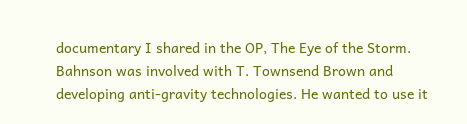documentary I shared in the OP, The Eye of the Storm. Bahnson was involved with T. Townsend Brown and developing anti-gravity technologies. He wanted to use it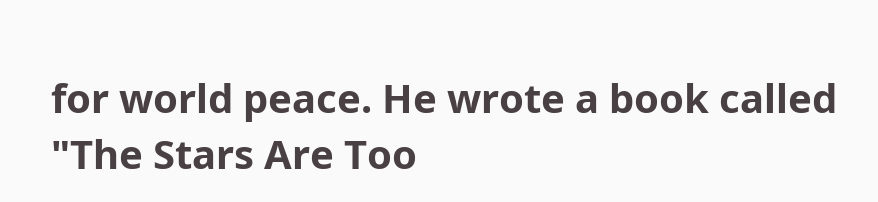for world peace. He wrote a book called "The Stars Are Too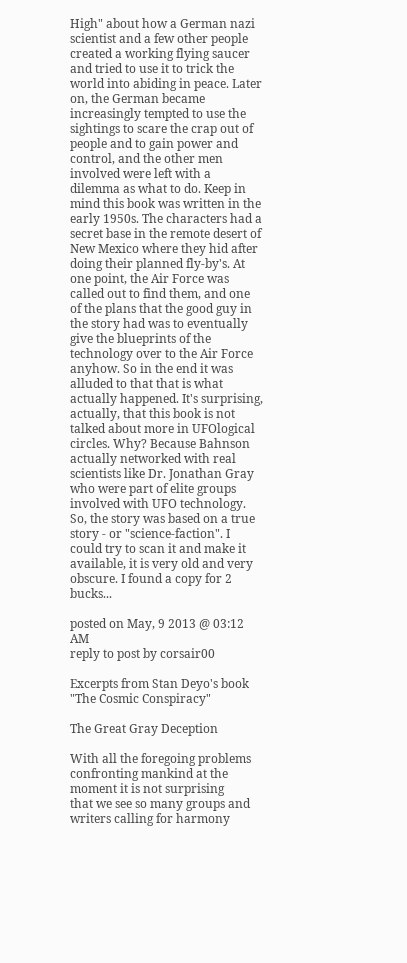High" about how a German nazi scientist and a few other people created a working flying saucer and tried to use it to trick the world into abiding in peace. Later on, the German became increasingly tempted to use the sightings to scare the crap out of people and to gain power and control, and the other men involved were left with a dilemma as what to do. Keep in mind this book was written in the early 1950s. The characters had a secret base in the remote desert of New Mexico where they hid after doing their planned fly-by's. At one point, the Air Force was called out to find them, and one of the plans that the good guy in the story had was to eventually give the blueprints of the technology over to the Air Force anyhow. So in the end it was alluded to that that is what actually happened. It's surprising, actually, that this book is not talked about more in UFOlogical circles. Why? Because Bahnson actually networked with real scientists like Dr. Jonathan Gray who were part of elite groups involved with UFO technology. So, the story was based on a true story - or "science-faction". I could try to scan it and make it available, it is very old and very obscure. I found a copy for 2 bucks...

posted on May, 9 2013 @ 03:12 AM
reply to post by corsair00

Excerpts from Stan Deyo's book "The Cosmic Conspiracy"

The Great Gray Deception

With all the foregoing problems confronting mankind at the moment it is not surprising
that we see so many groups and writers calling for harmony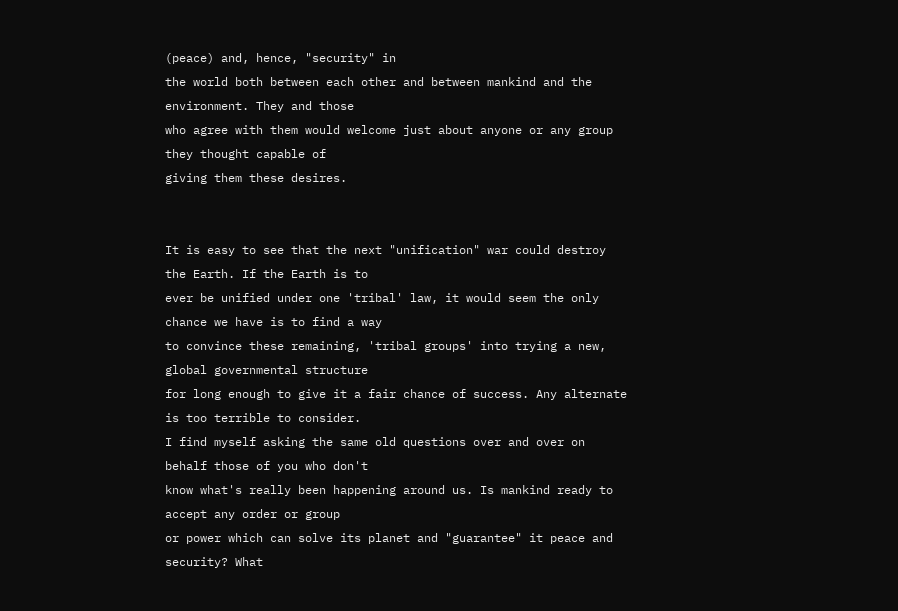(peace) and, hence, "security" in
the world both between each other and between mankind and the environment. They and those
who agree with them would welcome just about anyone or any group they thought capable of
giving them these desires.


It is easy to see that the next "unification" war could destroy the Earth. If the Earth is to
ever be unified under one 'tribal' law, it would seem the only chance we have is to find a way
to convince these remaining, 'tribal groups' into trying a new, global governmental structure
for long enough to give it a fair chance of success. Any alternate is too terrible to consider.
I find myself asking the same old questions over and over on behalf those of you who don't
know what's really been happening around us. Is mankind ready to accept any order or group
or power which can solve its planet and "guarantee" it peace and security? What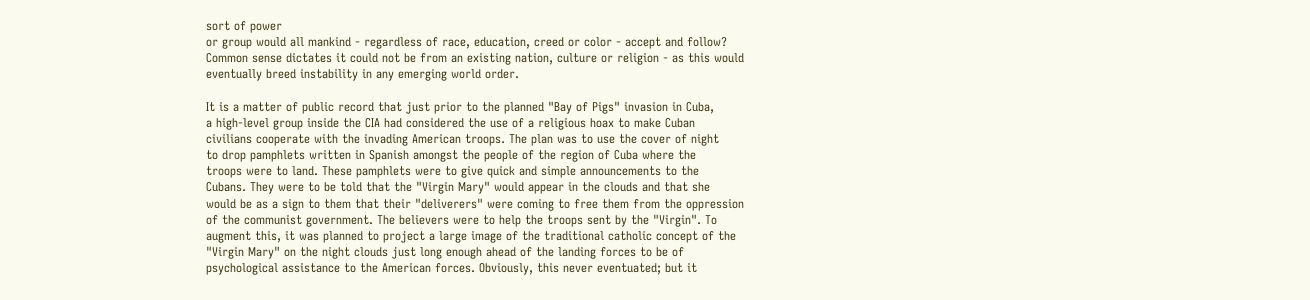sort of power
or group would all mankind - regardless of race, education, creed or color - accept and follow?
Common sense dictates it could not be from an existing nation, culture or religion - as this would
eventually breed instability in any emerging world order.

It is a matter of public record that just prior to the planned "Bay of Pigs" invasion in Cuba,
a high-level group inside the CIA had considered the use of a religious hoax to make Cuban
civilians cooperate with the invading American troops. The plan was to use the cover of night
to drop pamphlets written in Spanish amongst the people of the region of Cuba where the
troops were to land. These pamphlets were to give quick and simple announcements to the
Cubans. They were to be told that the "Virgin Mary" would appear in the clouds and that she
would be as a sign to them that their "deliverers" were coming to free them from the oppression
of the communist government. The believers were to help the troops sent by the "Virgin". To
augment this, it was planned to project a large image of the traditional catholic concept of the
"Virgin Mary" on the night clouds just long enough ahead of the landing forces to be of
psychological assistance to the American forces. Obviously, this never eventuated; but it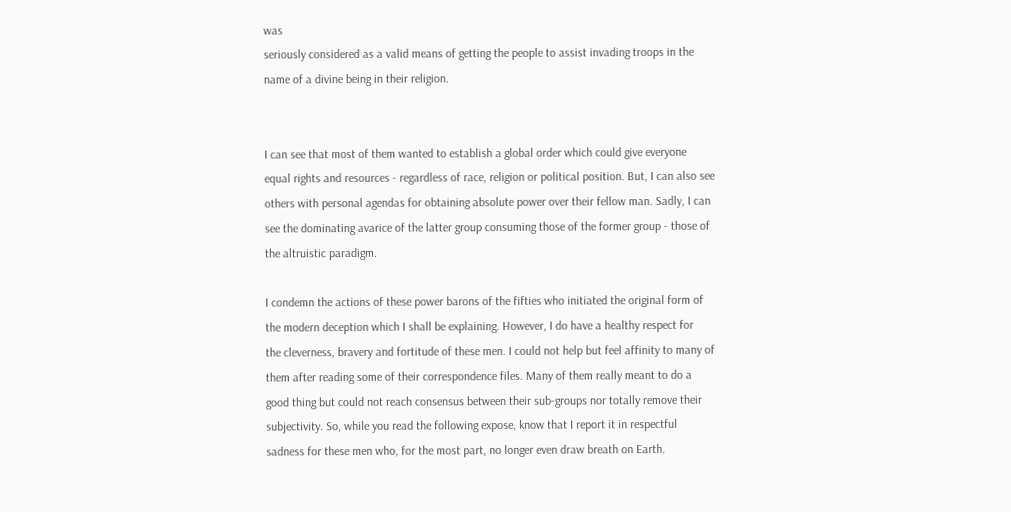was
seriously considered as a valid means of getting the people to assist invading troops in the
name of a divine being in their religion.


I can see that most of them wanted to establish a global order which could give everyone
equal rights and resources - regardless of race, religion or political position. But, I can also see
others with personal agendas for obtaining absolute power over their fellow man. Sadly, I can
see the dominating avarice of the latter group consuming those of the former group - those of
the altruistic paradigm.

I condemn the actions of these power barons of the fifties who initiated the original form of
the modern deception which I shall be explaining. However, I do have a healthy respect for
the cleverness, bravery and fortitude of these men. I could not help but feel affinity to many of
them after reading some of their correspondence files. Many of them really meant to do a
good thing but could not reach consensus between their sub-groups nor totally remove their
subjectivity. So, while you read the following expose, know that I report it in respectful
sadness for these men who, for the most part, no longer even draw breath on Earth.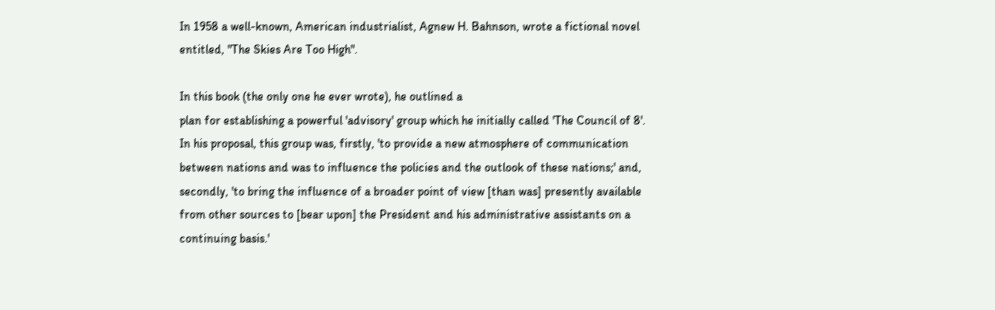In 1958 a well-known, American industrialist, Agnew H. Bahnson, wrote a fictional novel
entitled, "The Skies Are Too High".

In this book (the only one he ever wrote), he outlined a
plan for establishing a powerful 'advisory' group which he initially called 'The Council of 8'.
In his proposal, this group was, firstly, 'to provide a new atmosphere of communication
between nations and was to influence the policies and the outlook of these nations;' and,
secondly, 'to bring the influence of a broader point of view [than was] presently available
from other sources to [bear upon] the President and his administrative assistants on a
continuing basis.'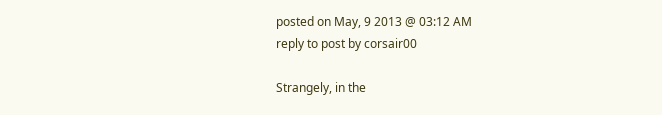posted on May, 9 2013 @ 03:12 AM
reply to post by corsair00

Strangely, in the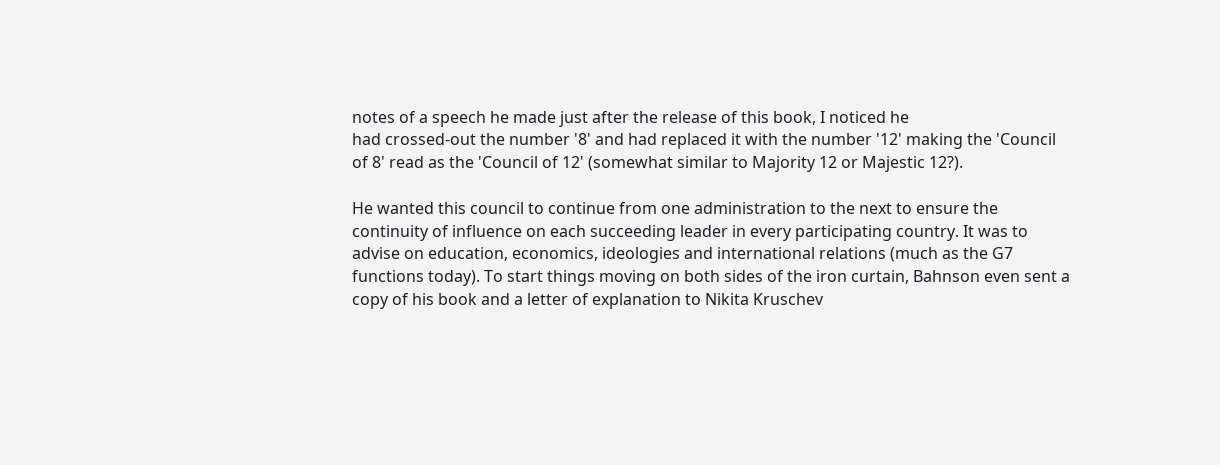notes of a speech he made just after the release of this book, I noticed he
had crossed-out the number '8' and had replaced it with the number '12' making the 'Council
of 8' read as the 'Council of 12' (somewhat similar to Majority 12 or Majestic 12?).

He wanted this council to continue from one administration to the next to ensure the
continuity of influence on each succeeding leader in every participating country. It was to
advise on education, economics, ideologies and international relations (much as the G7
functions today). To start things moving on both sides of the iron curtain, Bahnson even sent a
copy of his book and a letter of explanation to Nikita Kruschev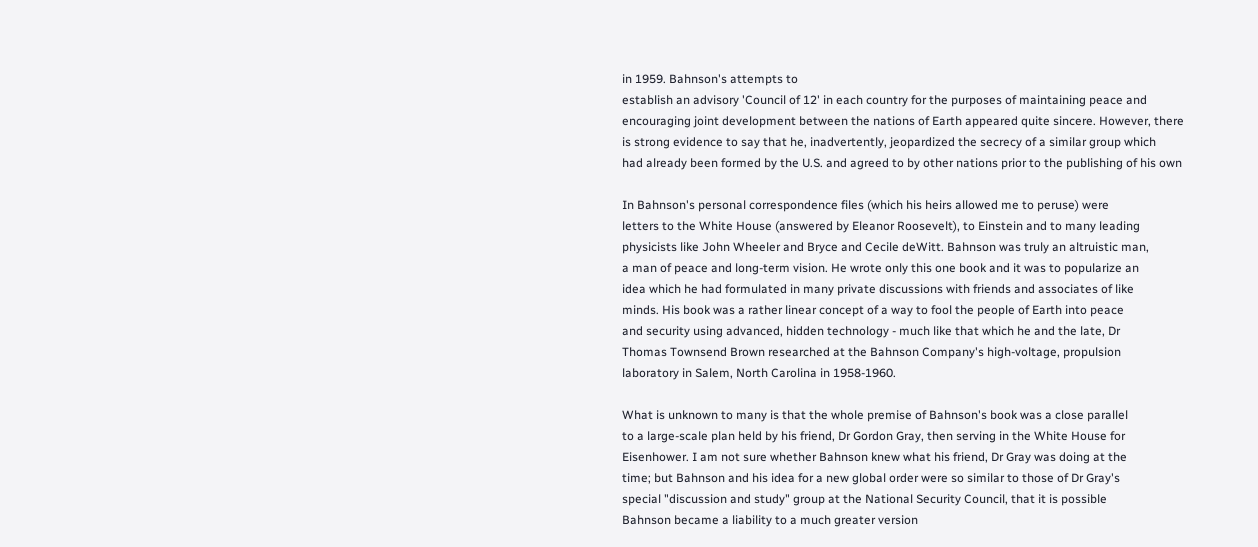in 1959. Bahnson's attempts to
establish an advisory 'Council of 12' in each country for the purposes of maintaining peace and
encouraging joint development between the nations of Earth appeared quite sincere. However, there
is strong evidence to say that he, inadvertently, jeopardized the secrecy of a similar group which
had already been formed by the U.S. and agreed to by other nations prior to the publishing of his own

In Bahnson's personal correspondence files (which his heirs allowed me to peruse) were
letters to the White House (answered by Eleanor Roosevelt), to Einstein and to many leading
physicists like John Wheeler and Bryce and Cecile deWitt. Bahnson was truly an altruistic man,
a man of peace and long-term vision. He wrote only this one book and it was to popularize an
idea which he had formulated in many private discussions with friends and associates of like
minds. His book was a rather linear concept of a way to fool the people of Earth into peace
and security using advanced, hidden technology - much like that which he and the late, Dr
Thomas Townsend Brown researched at the Bahnson Company's high-voltage, propulsion
laboratory in Salem, North Carolina in 1958-1960.

What is unknown to many is that the whole premise of Bahnson's book was a close parallel
to a large-scale plan held by his friend, Dr Gordon Gray, then serving in the White House for
Eisenhower. I am not sure whether Bahnson knew what his friend, Dr Gray was doing at the
time; but Bahnson and his idea for a new global order were so similar to those of Dr Gray's
special "discussion and study" group at the National Security Council, that it is possible
Bahnson became a liability to a much greater version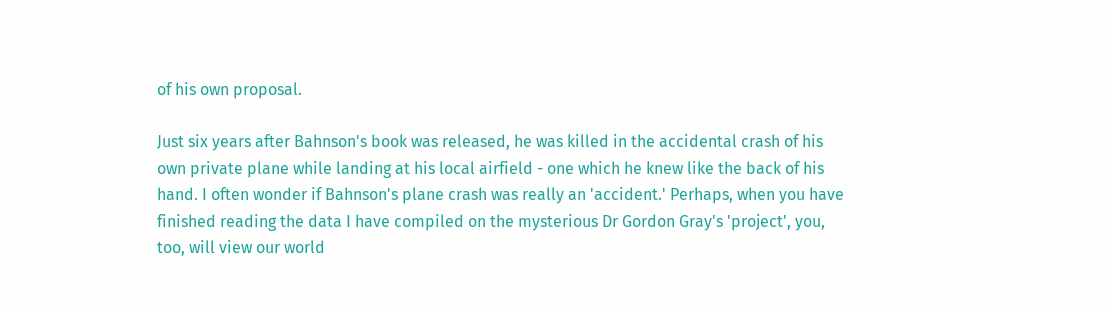of his own proposal.

Just six years after Bahnson's book was released, he was killed in the accidental crash of his
own private plane while landing at his local airfield - one which he knew like the back of his
hand. I often wonder if Bahnson's plane crash was really an 'accident.' Perhaps, when you have
finished reading the data I have compiled on the mysterious Dr Gordon Gray's 'project', you,
too, will view our world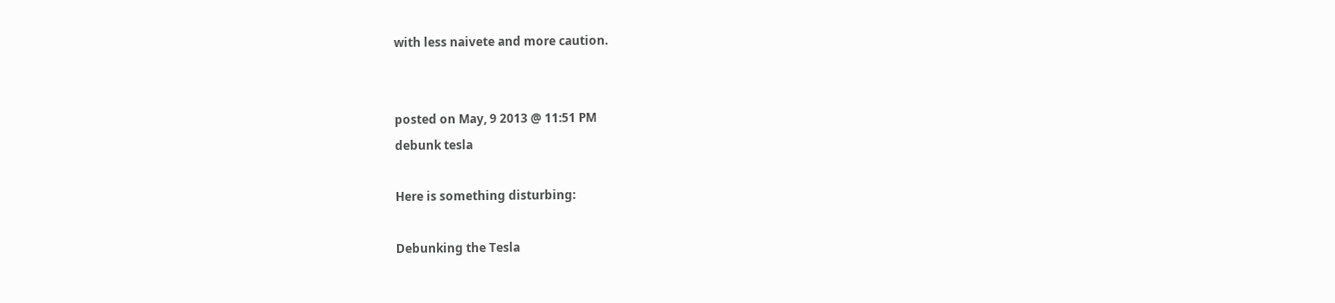with less naivete and more caution.


posted on May, 9 2013 @ 11:51 PM
debunk tesla

Here is something disturbing:

Debunking the Tesla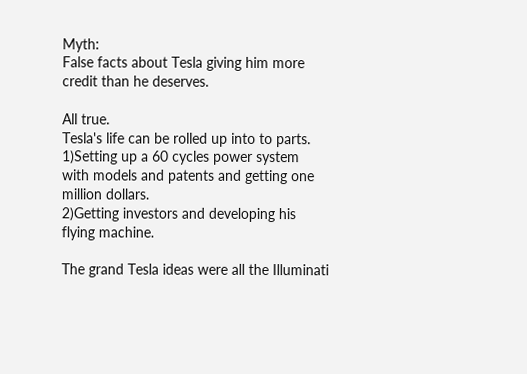Myth:
False facts about Tesla giving him more credit than he deserves.

All true.
Tesla's life can be rolled up into to parts.
1)Setting up a 60 cycles power system with models and patents and getting one million dollars.
2)Getting investors and developing his flying machine.

The grand Tesla ideas were all the Illuminati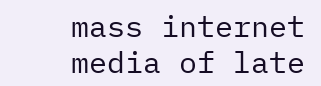mass internet media of late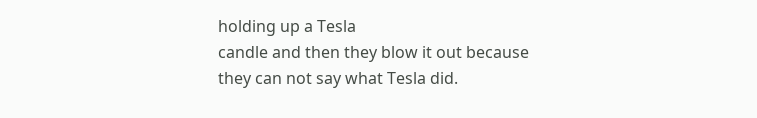holding up a Tesla
candle and then they blow it out because they can not say what Tesla did.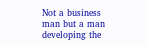Not a business man but a man developing the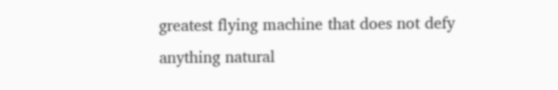greatest flying machine that does not defy
anything natural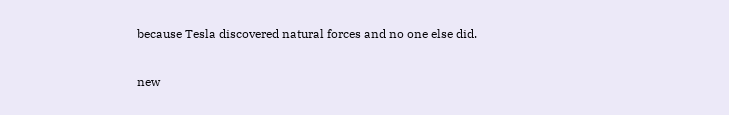because Tesla discovered natural forces and no one else did.

new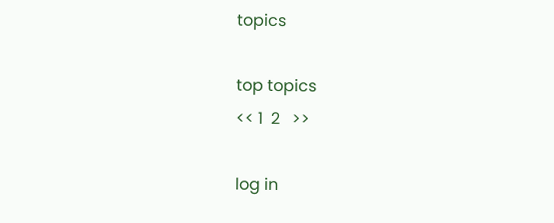topics

top topics
<< 1  2   >>

log in